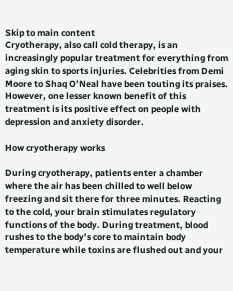Skip to main content
Cryotherapy, also call cold therapy, is an increasingly popular treatment for everything from aging skin to sports injuries. Celebrities from Demi Moore to Shaq O’Neal have been touting its praises. However, one lesser known benefit of this treatment is its positive effect on people with depression and anxiety disorder.

How cryotherapy works

During cryotherapy, patients enter a chamber where the air has been chilled to well below freezing and sit there for three minutes. Reacting to the cold, your brain stimulates regulatory functions of the body. During treatment, blood rushes to the body’s core to maintain body temperature while toxins are flushed out and your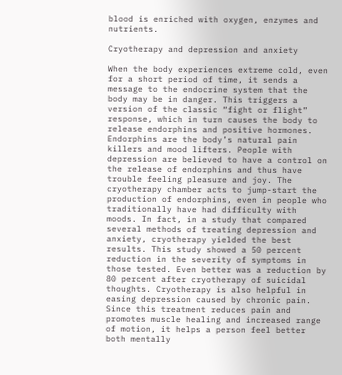blood is enriched with oxygen, enzymes and nutrients.

Cryotherapy and depression and anxiety

When the body experiences extreme cold, even for a short period of time, it sends a message to the endocrine system that the body may be in danger. This triggers a version of the classic “fight or flight” response, which in turn causes the body to release endorphins and positive hormones. Endorphins are the body’s natural pain killers and mood lifters. People with depression are believed to have a control on the release of endorphins and thus have trouble feeling pleasure and joy. The cryotherapy chamber acts to jump-start the production of endorphins, even in people who traditionally have had difficulty with moods. In fact, in a study that compared several methods of treating depression and anxiety, cryotherapy yielded the best results. This study showed a 50 percent reduction in the severity of symptoms in those tested. Even better was a reduction by 80 percent after cryotherapy of suicidal thoughts. Cryotherapy is also helpful in easing depression caused by chronic pain. Since this treatment reduces pain and promotes muscle healing and increased range of motion, it helps a person feel better both mentally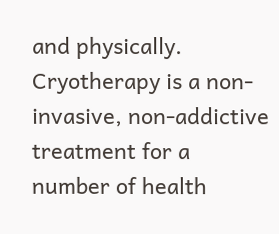and physically. Cryotherapy is a non-invasive, non-addictive treatment for a number of health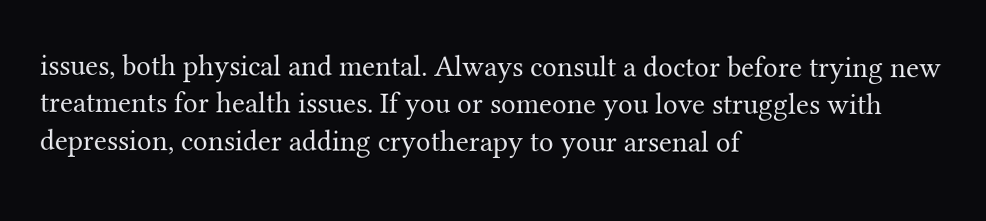issues, both physical and mental. Always consult a doctor before trying new treatments for health issues. If you or someone you love struggles with depression, consider adding cryotherapy to your arsenal of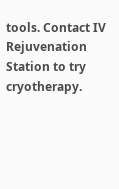tools. Contact IV Rejuvenation Station to try cryotherapy.